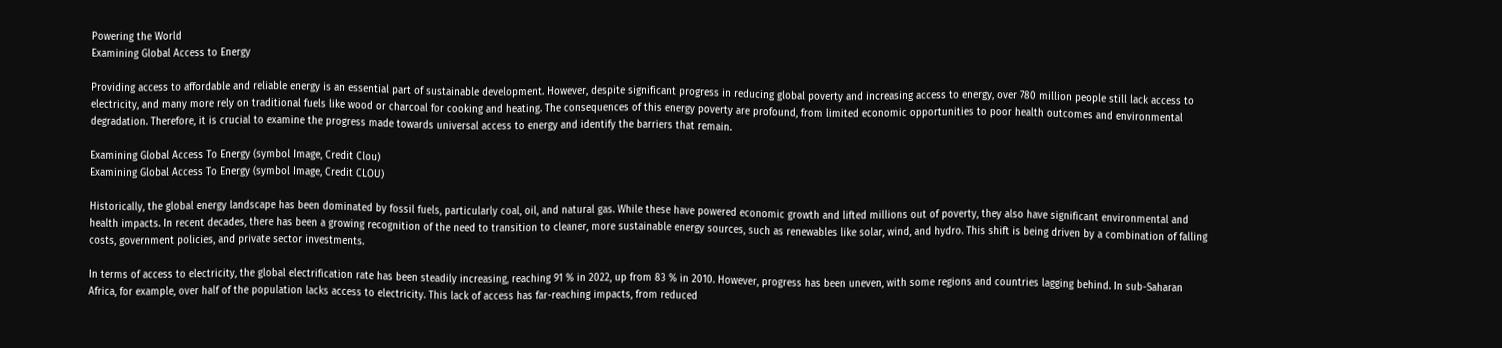Powering the World
Examining Global Access to Energy

Providing access to affordable and reliable energy is an essential part of sustainable development. However, despite significant progress in reducing global poverty and increasing access to energy, over 780 million people still lack access to electricity, and many more rely on traditional fuels like wood or charcoal for cooking and heating. The consequences of this energy poverty are profound, from limited economic opportunities to poor health outcomes and environmental degradation. Therefore, it is crucial to examine the progress made towards universal access to energy and identify the barriers that remain.

Examining Global Access To Energy (symbol Image, Credit Clou)
Examining Global Access To Energy (symbol Image, Credit CLOU)

Historically, the global energy landscape has been dominated by fossil fuels, particularly coal, oil, and natural gas. While these have powered economic growth and lifted millions out of poverty, they also have significant environmental and health impacts. In recent decades, there has been a growing recognition of the need to transition to cleaner, more sustainable energy sources, such as renewables like solar, wind, and hydro. This shift is being driven by a combination of falling costs, government policies, and private sector investments.

In terms of access to electricity, the global electrification rate has been steadily increasing, reaching 91 % in 2022, up from 83 % in 2010. However, progress has been uneven, with some regions and countries lagging behind. In sub-Saharan Africa, for example, over half of the population lacks access to electricity. This lack of access has far-reaching impacts, from reduced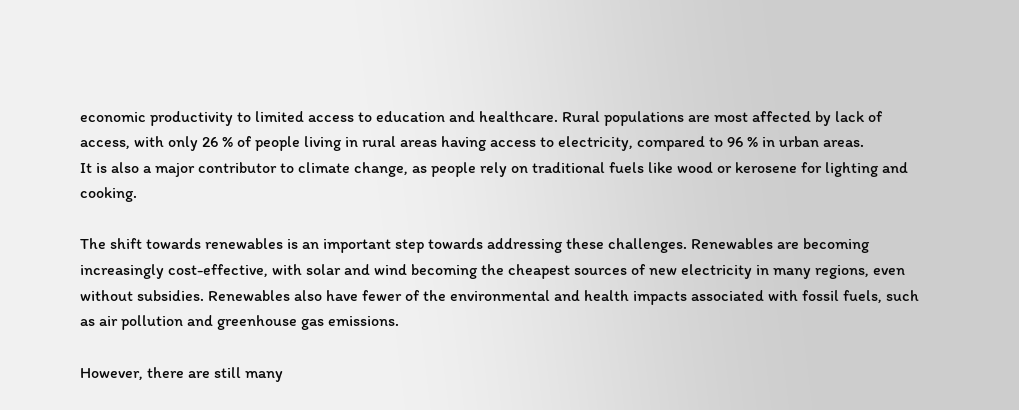economic productivity to limited access to education and healthcare. Rural populations are most affected by lack of access, with only 26 % of people living in rural areas having access to electricity, compared to 96 % in urban areas.
It is also a major contributor to climate change, as people rely on traditional fuels like wood or kerosene for lighting and cooking.

The shift towards renewables is an important step towards addressing these challenges. Renewables are becoming increasingly cost-effective, with solar and wind becoming the cheapest sources of new electricity in many regions, even without subsidies. Renewables also have fewer of the environmental and health impacts associated with fossil fuels, such as air pollution and greenhouse gas emissions.

However, there are still many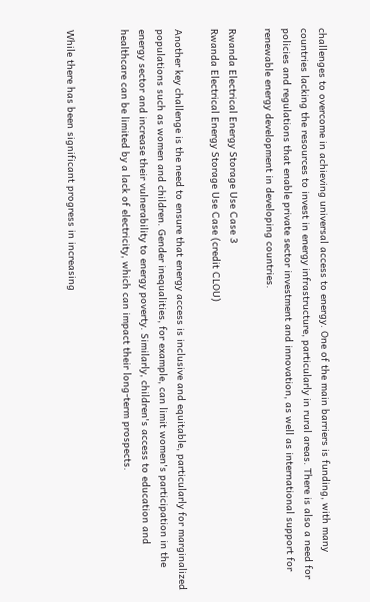challenges to overcome in achieving universal access to energy. One of the main barriers is funding, with many countries lacking the resources to invest in energy infrastructure, particularly in rural areas. There is also a need for policies and regulations that enable private sector investment and innovation, as well as international support for renewable energy development in developing countries.

Rwanda Electrical Energy Storage Use Case 3
Rwanda Electrical Energy Storage Use Case (credit CLOU)

Another key challenge is the need to ensure that energy access is inclusive and equitable, particularly for marginalized populations such as women and children. Gender inequalities, for example, can limit women's participation in the energy sector and increase their vulnerability to energy poverty. Similarly, children's access to education and healthcare can be limited by a lack of electricity, which can impact their long-term prospects.


While there has been significant progress in increasing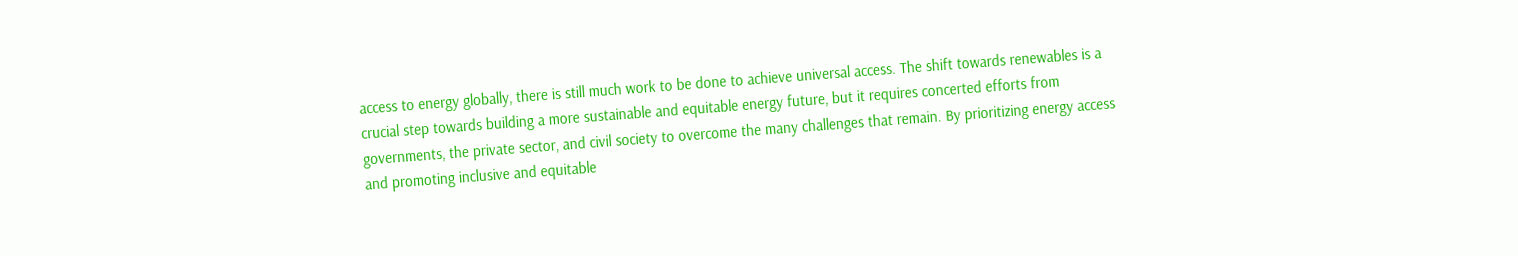access to energy globally, there is still much work to be done to achieve universal access. The shift towards renewables is a crucial step towards building a more sustainable and equitable energy future, but it requires concerted efforts from governments, the private sector, and civil society to overcome the many challenges that remain. By prioritizing energy access and promoting inclusive and equitable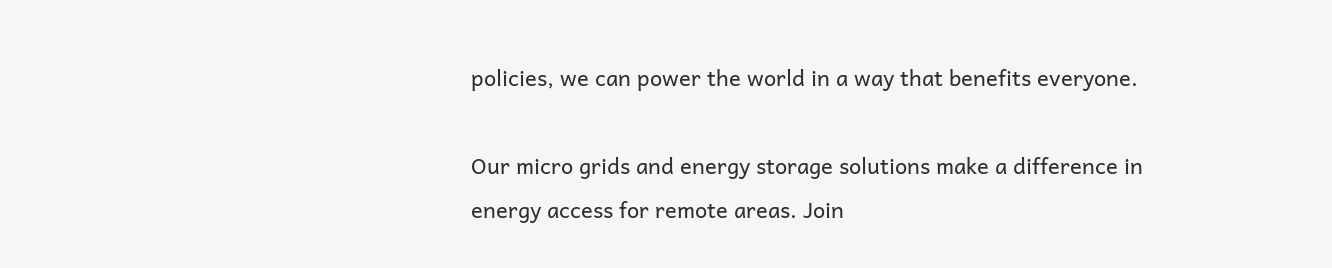policies, we can power the world in a way that benefits everyone.

Our micro grids and energy storage solutions make a difference in energy access for remote areas. Join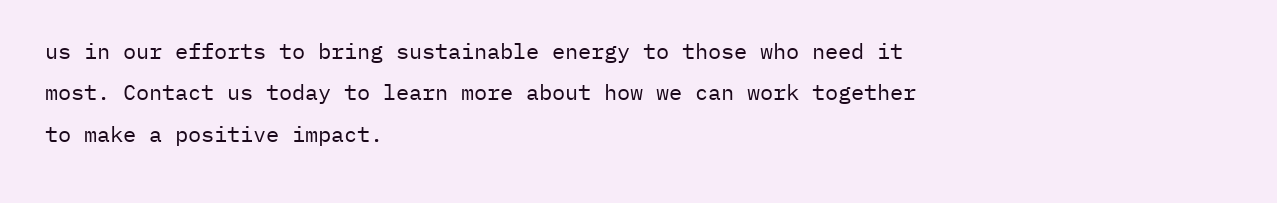us in our efforts to bring sustainable energy to those who need it most. Contact us today to learn more about how we can work together to make a positive impact.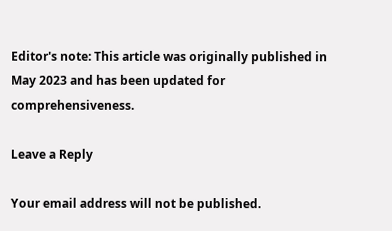Editor's note: This article was originally published in May 2023 and has been updated for comprehensiveness.

Leave a Reply

Your email address will not be published.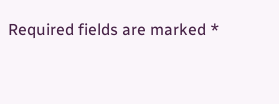Required fields are marked *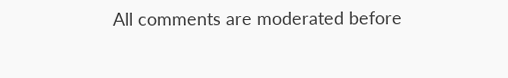All comments are moderated before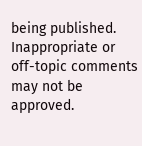being published. Inappropriate or off-topic comments may not be approved.